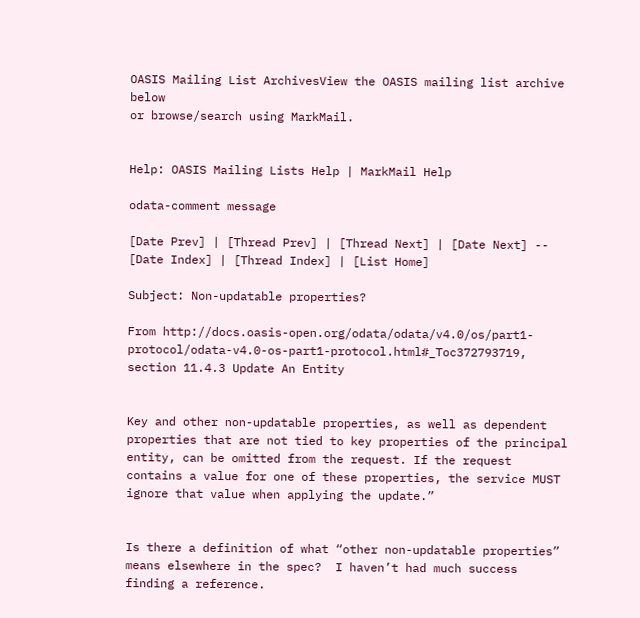OASIS Mailing List ArchivesView the OASIS mailing list archive below
or browse/search using MarkMail.


Help: OASIS Mailing Lists Help | MarkMail Help

odata-comment message

[Date Prev] | [Thread Prev] | [Thread Next] | [Date Next] -- [Date Index] | [Thread Index] | [List Home]

Subject: Non-updatable properties?

From http://docs.oasis-open.org/odata/odata/v4.0/os/part1-protocol/odata-v4.0-os-part1-protocol.html#_Toc372793719, section 11.4.3 Update An Entity


Key and other non-updatable properties, as well as dependent properties that are not tied to key properties of the principal entity, can be omitted from the request. If the request contains a value for one of these properties, the service MUST ignore that value when applying the update.”


Is there a definition of what “other non-updatable properties” means elsewhere in the spec?  I haven’t had much success finding a reference.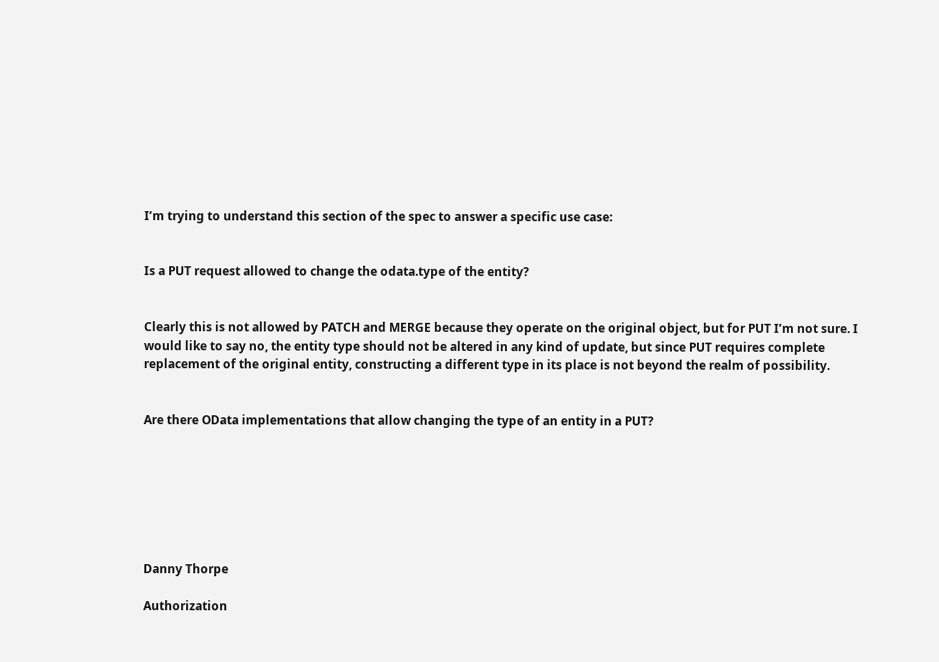I’m trying to understand this section of the spec to answer a specific use case:


Is a PUT request allowed to change the odata.type of the entity?


Clearly this is not allowed by PATCH and MERGE because they operate on the original object, but for PUT I’m not sure. I would like to say no, the entity type should not be altered in any kind of update, but since PUT requires complete replacement of the original entity, constructing a different type in its place is not beyond the realm of possibility.


Are there OData implementations that allow changing the type of an entity in a PUT?







Danny Thorpe

Authorization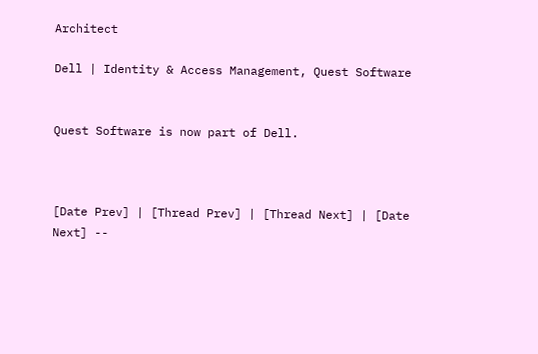Architect

Dell | Identity & Access Management, Quest Software


Quest Software is now part of Dell.



[Date Prev] | [Thread Prev] | [Thread Next] | [Date Next] --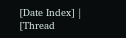[Date Index] | [Thread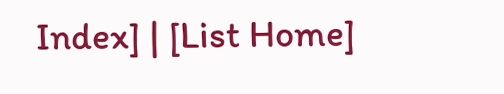Index] | [List Home]